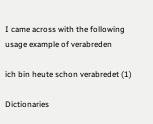I came across with the following usage example of verabreden

ich bin heute schon verabredet (1)

Dictionaries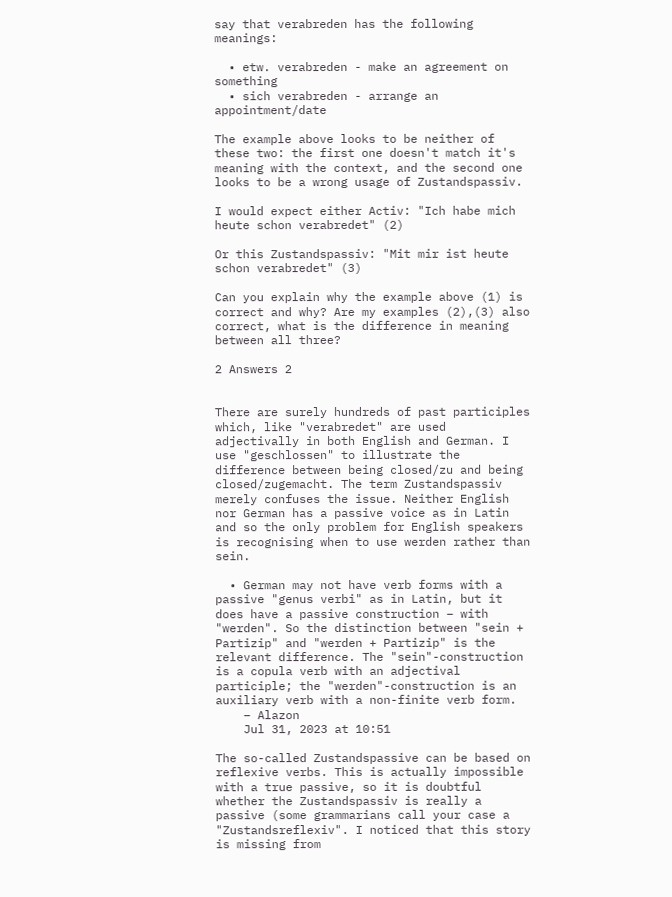say that verabreden has the following meanings:

  • etw. verabreden - make an agreement on something
  • sich verabreden - arrange an appointment/date

The example above looks to be neither of these two: the first one doesn't match it's meaning with the context, and the second one looks to be a wrong usage of Zustandspassiv.

I would expect either Activ: "Ich habe mich heute schon verabredet" (2)

Or this Zustandspassiv: "Mit mir ist heute schon verabredet" (3)

Can you explain why the example above (1) is correct and why? Are my examples (2),(3) also correct, what is the difference in meaning between all three?

2 Answers 2


There are surely hundreds of past participles which, like "verabredet" are used adjectivally in both English and German. I use "geschlossen" to illustrate the difference between being closed/zu and being closed/zugemacht. The term Zustandspassiv merely confuses the issue. Neither English nor German has a passive voice as in Latin and so the only problem for English speakers is recognising when to use werden rather than sein.

  • German may not have verb forms with a passive "genus verbi" as in Latin, but it does have a passive construction – with "werden". So the distinction between "sein + Partizip" and "werden + Partizip" is the relevant difference. The "sein"-construction is a copula verb with an adjectival participle; the "werden"-construction is an auxiliary verb with a non-finite verb form.
    – Alazon
    Jul 31, 2023 at 10:51

The so-called Zustandspassive can be based on reflexive verbs. This is actually impossible with a true passive, so it is doubtful whether the Zustandspassiv is really a passive (some grammarians call your case a "Zustandsreflexiv". I noticed that this story is missing from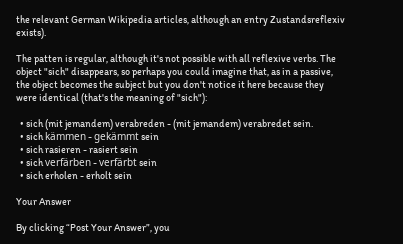the relevant German Wikipedia articles, although an entry Zustandsreflexiv exists).

The patten is regular, although it's not possible with all reflexive verbs. The object "sich" disappears, so perhaps you could imagine that, as in a passive, the object becomes the subject but you don't notice it here because they were identical (that's the meaning of "sich"):

  • sich (mit jemandem) verabreden - (mit jemandem) verabredet sein.
  • sich kämmen - gekämmt sein
  • sich rasieren - rasiert sein
  • sich verfärben - verfärbt sein
  • sich erholen - erholt sein

Your Answer

By clicking “Post Your Answer”, you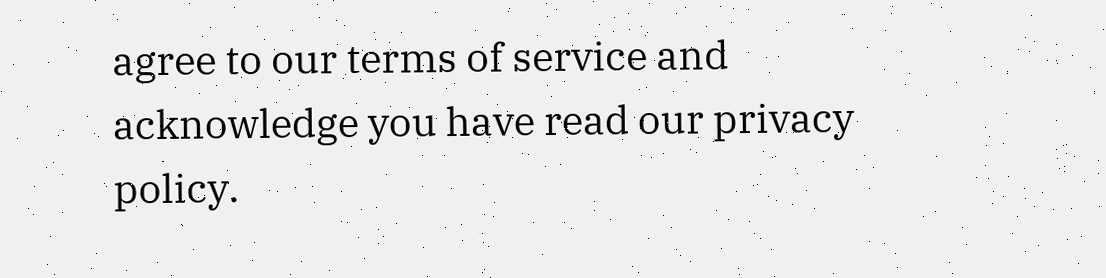agree to our terms of service and acknowledge you have read our privacy policy.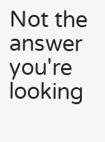Not the answer you're looking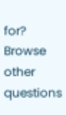for? Browse other questions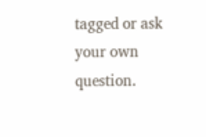tagged or ask your own question.